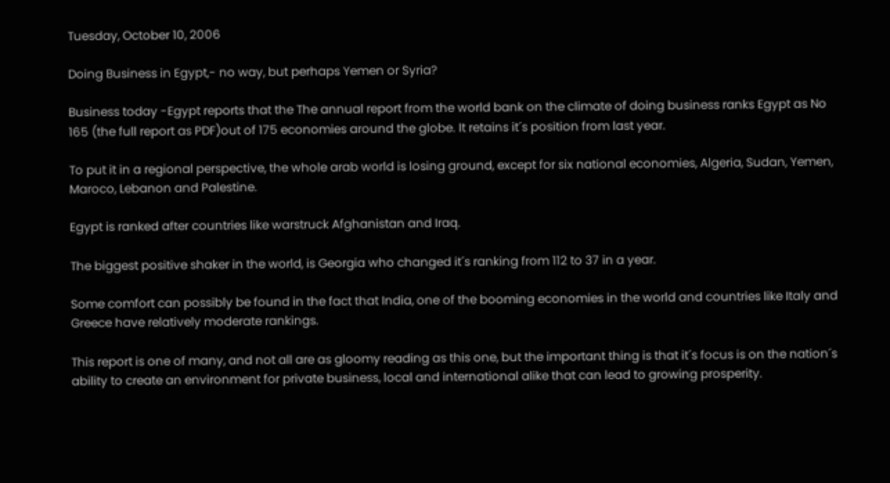Tuesday, October 10, 2006

Doing Business in Egypt,- no way, but perhaps Yemen or Syria?

Business today -Egypt reports that the The annual report from the world bank on the climate of doing business ranks Egypt as No 165 (the full report as PDF)out of 175 economies around the globe. It retains it´s position from last year.

To put it in a regional perspective, the whole arab world is losing ground, except for six national economies, Algeria, Sudan, Yemen, Maroco, Lebanon and Palestine.

Egypt is ranked after countries like warstruck Afghanistan and Iraq.

The biggest positive shaker in the world, is Georgia who changed it´s ranking from 112 to 37 in a year.

Some comfort can possibly be found in the fact that India, one of the booming economies in the world and countries like Italy and Greece have relatively moderate rankings.

This report is one of many, and not all are as gloomy reading as this one, but the important thing is that it´s focus is on the nation´s ability to create an environment for private business, local and international alike that can lead to growing prosperity.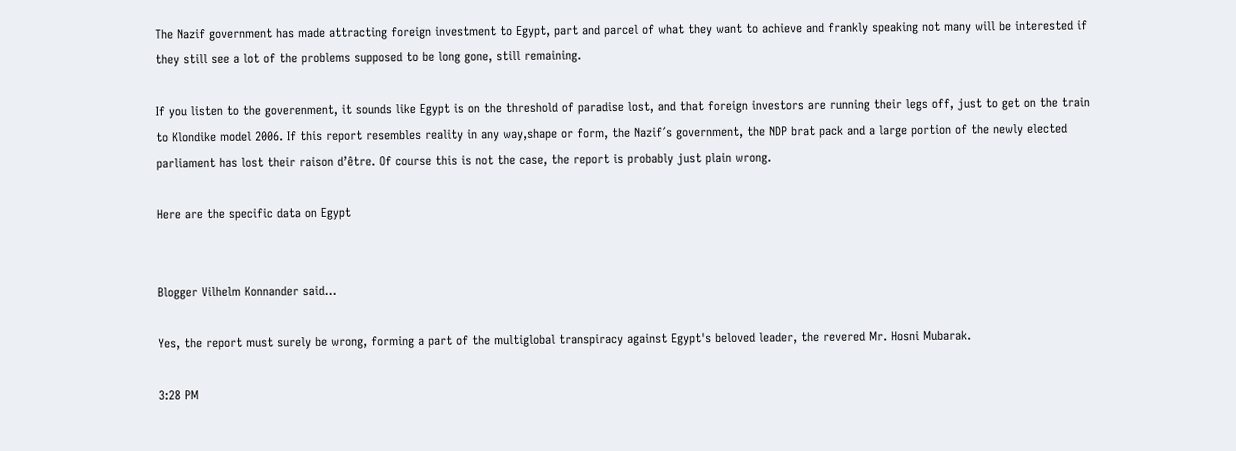The Nazif government has made attracting foreign investment to Egypt, part and parcel of what they want to achieve and frankly speaking not many will be interested if they still see a lot of the problems supposed to be long gone, still remaining.

If you listen to the goverenment, it sounds like Egypt is on the threshold of paradise lost, and that foreign investors are running their legs off, just to get on the train to Klondike model 2006. If this report resembles reality in any way,shape or form, the Nazif´s government, the NDP brat pack and a large portion of the newly elected parliament has lost their raison d’être. Of course this is not the case, the report is probably just plain wrong.

Here are the specific data on Egypt


Blogger Vilhelm Konnander said...

Yes, the report must surely be wrong, forming a part of the multiglobal transpiracy against Egypt's beloved leader, the revered Mr. Hosni Mubarak.

3:28 PM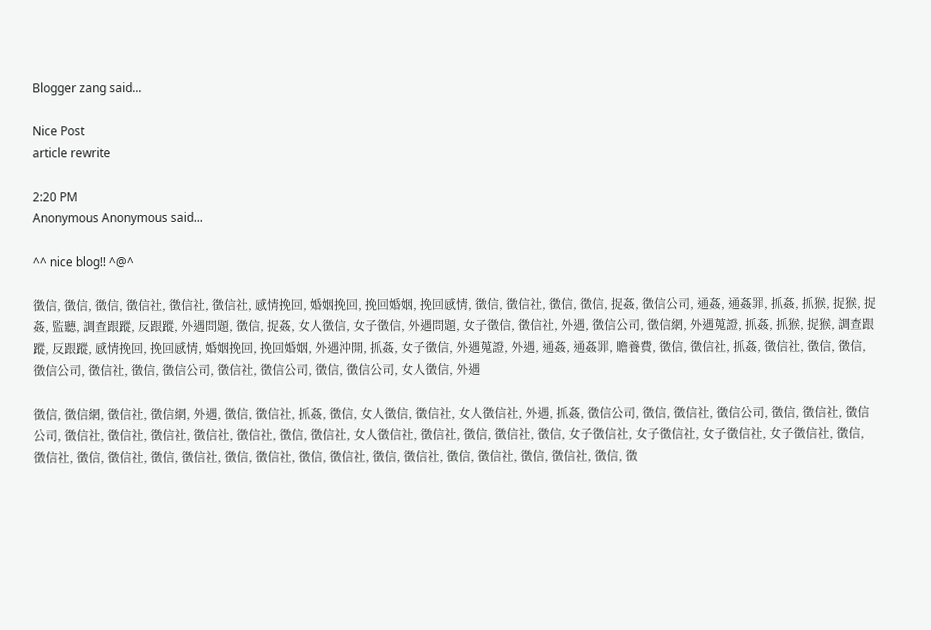Blogger zang said...

Nice Post
article rewrite

2:20 PM
Anonymous Anonymous said...

^^ nice blog!! ^@^

徵信, 徵信, 徵信, 徵信社, 徵信社, 徵信社, 感情挽回, 婚姻挽回, 挽回婚姻, 挽回感情, 徵信, 徵信社, 徵信, 徵信, 捉姦, 徵信公司, 通姦, 通姦罪, 抓姦, 抓猴, 捉猴, 捉姦, 監聽, 調查跟蹤, 反跟蹤, 外遇問題, 徵信, 捉姦, 女人徵信, 女子徵信, 外遇問題, 女子徵信, 徵信社, 外遇, 徵信公司, 徵信網, 外遇蒐證, 抓姦, 抓猴, 捉猴, 調查跟蹤, 反跟蹤, 感情挽回, 挽回感情, 婚姻挽回, 挽回婚姻, 外遇沖開, 抓姦, 女子徵信, 外遇蒐證, 外遇, 通姦, 通姦罪, 贍養費, 徵信, 徵信社, 抓姦, 徵信社, 徵信, 徵信, 徵信公司, 徵信社, 徵信, 徵信公司, 徵信社, 徵信公司, 徵信, 徵信公司, 女人徵信, 外遇

徵信, 徵信網, 徵信社, 徵信網, 外遇, 徵信, 徵信社, 抓姦, 徵信, 女人徵信, 徵信社, 女人徵信社, 外遇, 抓姦, 徵信公司, 徵信, 徵信社, 徵信公司, 徵信, 徵信社, 徵信公司, 徵信社, 徵信社, 徵信社, 徵信社, 徵信社, 徵信, 徵信社, 女人徵信社, 徵信社, 徵信, 徵信社, 徵信, 女子徵信社, 女子徵信社, 女子徵信社, 女子徵信社, 徵信, 徵信社, 徵信, 徵信社, 徵信, 徵信社, 徵信, 徵信社, 徵信, 徵信社, 徵信, 徵信社, 徵信, 徵信社, 徵信, 徵信社, 徵信, 徵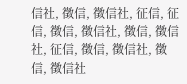信社, 徵信, 徵信社, 征信, 征信, 徵信, 徵信社, 徵信, 徵信社, 征信, 徵信, 徵信社, 徵信, 徵信社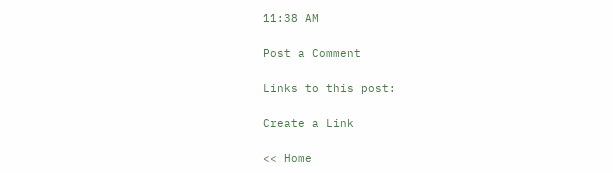11:38 AM

Post a Comment

Links to this post:

Create a Link

<< Home